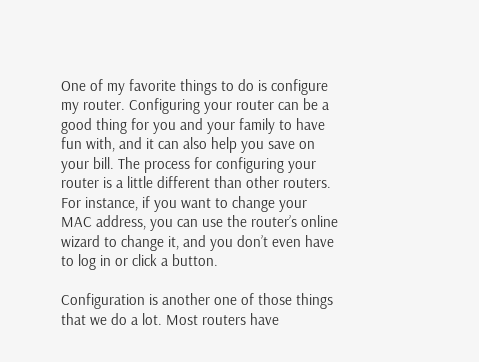One of my favorite things to do is configure my router. Configuring your router can be a good thing for you and your family to have fun with, and it can also help you save on your bill. The process for configuring your router is a little different than other routers. For instance, if you want to change your MAC address, you can use the router’s online wizard to change it, and you don’t even have to log in or click a button.

Configuration is another one of those things that we do a lot. Most routers have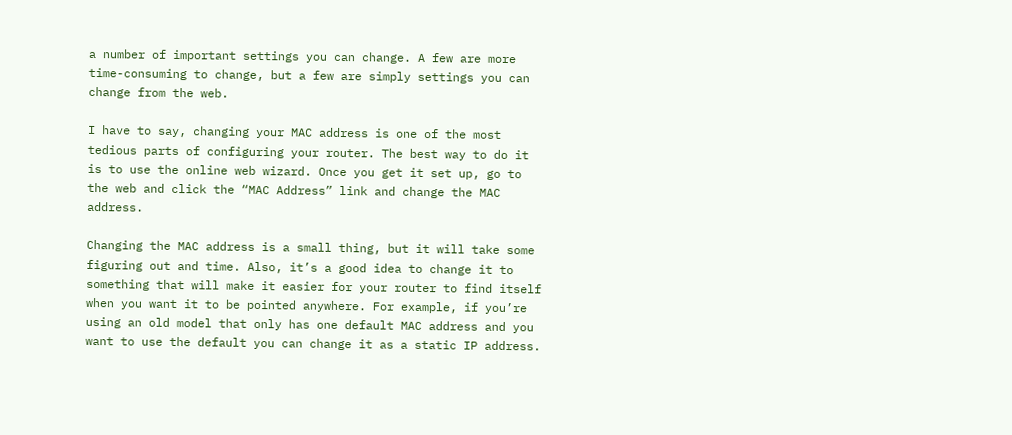a number of important settings you can change. A few are more time-consuming to change, but a few are simply settings you can change from the web.

I have to say, changing your MAC address is one of the most tedious parts of configuring your router. The best way to do it is to use the online web wizard. Once you get it set up, go to the web and click the “MAC Address” link and change the MAC address.

Changing the MAC address is a small thing, but it will take some figuring out and time. Also, it’s a good idea to change it to something that will make it easier for your router to find itself when you want it to be pointed anywhere. For example, if you’re using an old model that only has one default MAC address and you want to use the default you can change it as a static IP address.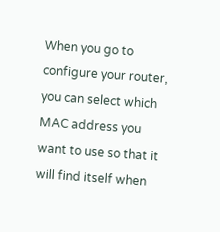When you go to configure your router, you can select which MAC address you want to use so that it will find itself when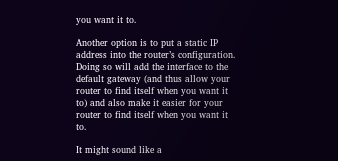you want it to.

Another option is to put a static IP address into the router’s configuration. Doing so will add the interface to the default gateway (and thus allow your router to find itself when you want it to) and also make it easier for your router to find itself when you want it to.

It might sound like a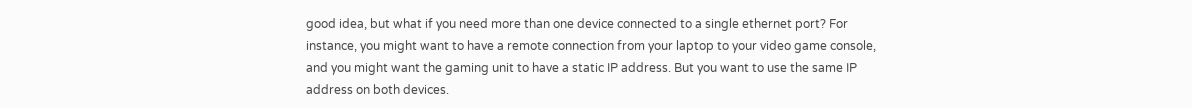good idea, but what if you need more than one device connected to a single ethernet port? For instance, you might want to have a remote connection from your laptop to your video game console, and you might want the gaming unit to have a static IP address. But you want to use the same IP address on both devices.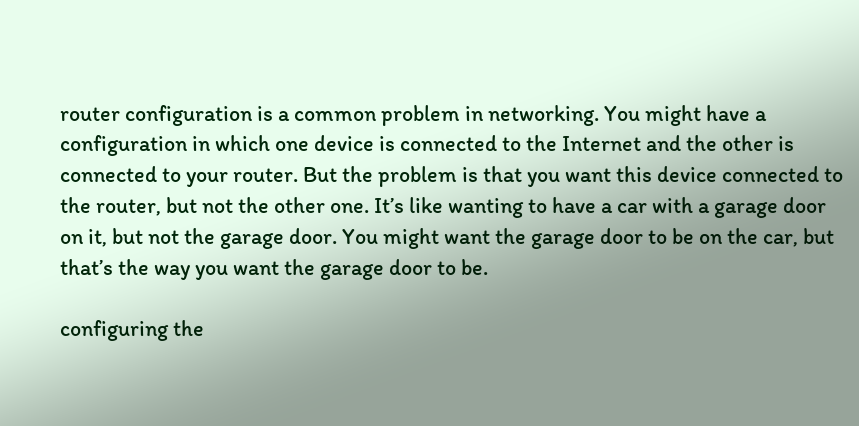router configuration is a common problem in networking. You might have a configuration in which one device is connected to the Internet and the other is connected to your router. But the problem is that you want this device connected to the router, but not the other one. It’s like wanting to have a car with a garage door on it, but not the garage door. You might want the garage door to be on the car, but that’s the way you want the garage door to be.

configuring the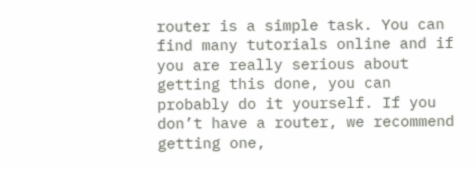router is a simple task. You can find many tutorials online and if you are really serious about getting this done, you can probably do it yourself. If you don’t have a router, we recommend getting one,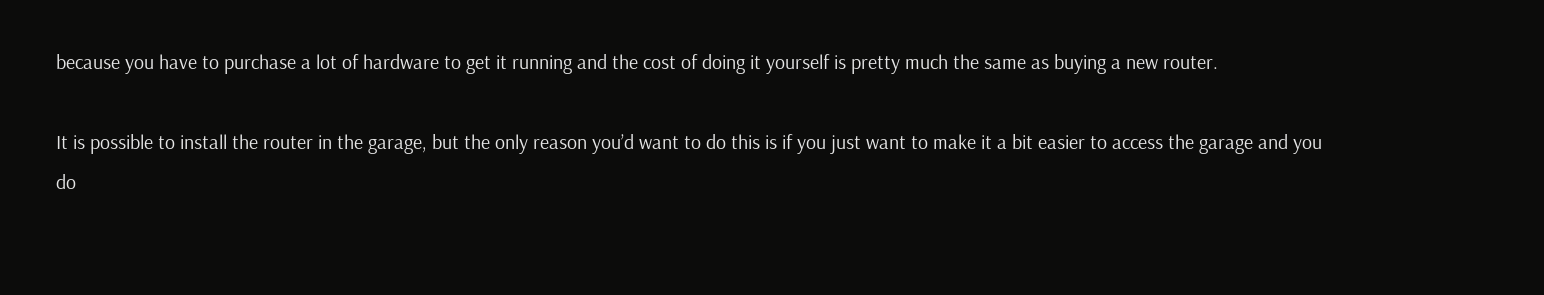because you have to purchase a lot of hardware to get it running and the cost of doing it yourself is pretty much the same as buying a new router.

It is possible to install the router in the garage, but the only reason you’d want to do this is if you just want to make it a bit easier to access the garage and you do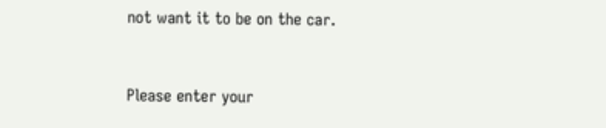not want it to be on the car.


Please enter your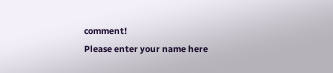comment!
Please enter your name here